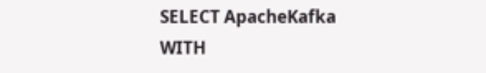SELECT ApacheKafka WITH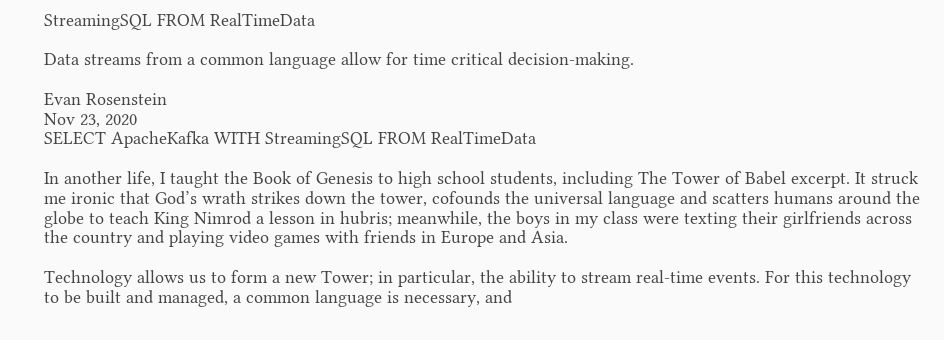StreamingSQL FROM RealTimeData

Data streams from a common language allow for time critical decision-making.

Evan Rosenstein
Nov 23, 2020
SELECT ApacheKafka WITH StreamingSQL FROM RealTimeData

In another life, I taught the Book of Genesis to high school students, including The Tower of Babel excerpt. It struck me ironic that God’s wrath strikes down the tower, cofounds the universal language and scatters humans around the globe to teach King Nimrod a lesson in hubris; meanwhile, the boys in my class were texting their girlfriends across the country and playing video games with friends in Europe and Asia.

Technology allows us to form a new Tower; in particular, the ability to stream real-time events. For this technology to be built and managed, a common language is necessary, and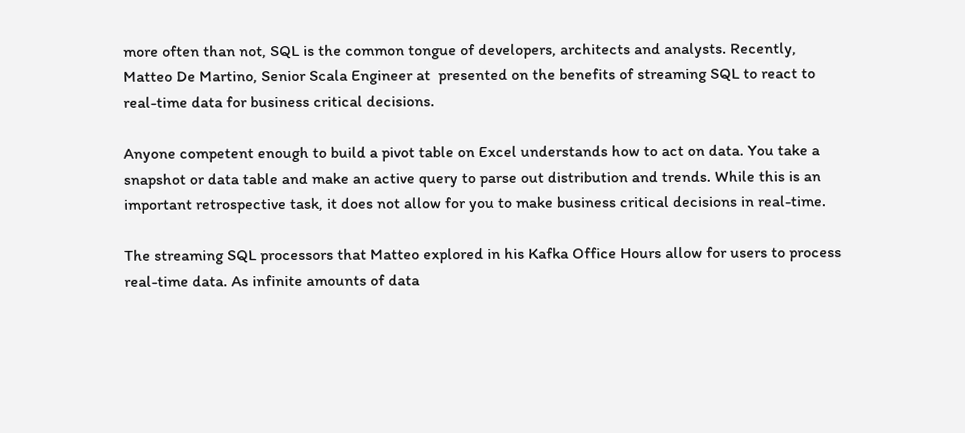more often than not, SQL is the common tongue of developers, architects and analysts. Recently, Matteo De Martino, Senior Scala Engineer at  presented on the benefits of streaming SQL to react to real-time data for business critical decisions.

Anyone competent enough to build a pivot table on Excel understands how to act on data. You take a snapshot or data table and make an active query to parse out distribution and trends. While this is an important retrospective task, it does not allow for you to make business critical decisions in real-time.

The streaming SQL processors that Matteo explored in his Kafka Office Hours allow for users to process real-time data. As infinite amounts of data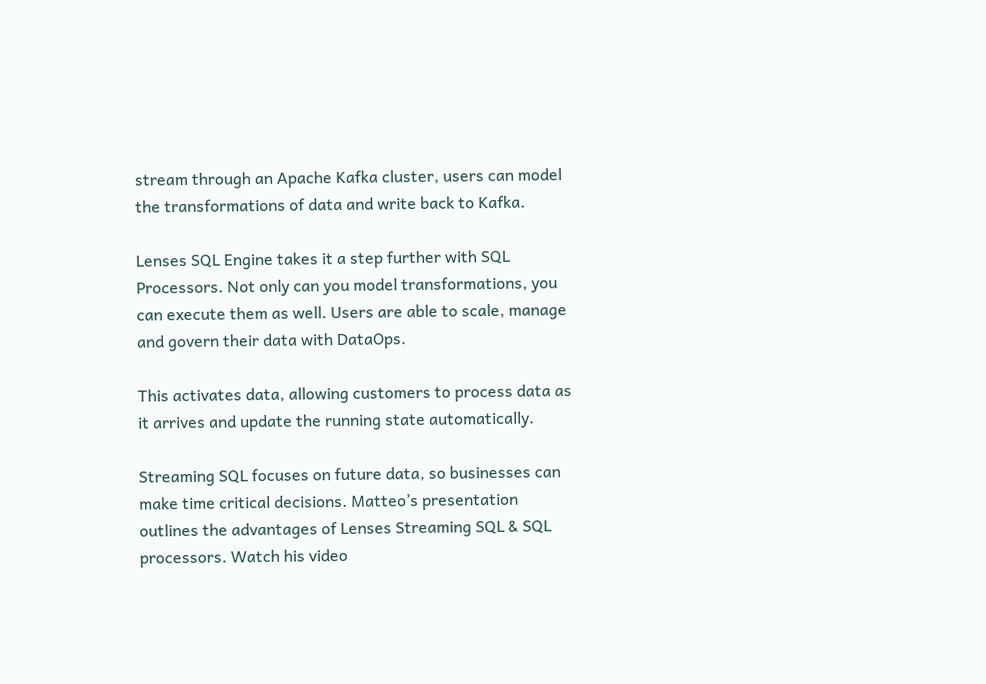stream through an Apache Kafka cluster, users can model the transformations of data and write back to Kafka.

Lenses SQL Engine takes it a step further with SQL Processors. Not only can you model transformations, you can execute them as well. Users are able to scale, manage and govern their data with DataOps.

This activates data, allowing customers to process data as it arrives and update the running state automatically.

Streaming SQL focuses on future data, so businesses can make time critical decisions. Matteo’s presentation outlines the advantages of Lenses Streaming SQL & SQL processors. Watch his video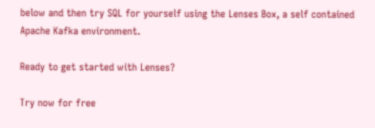below and then try SQL for yourself using the Lenses Box, a self contained Apache Kafka environment.

Ready to get started with Lenses?

Try now for free